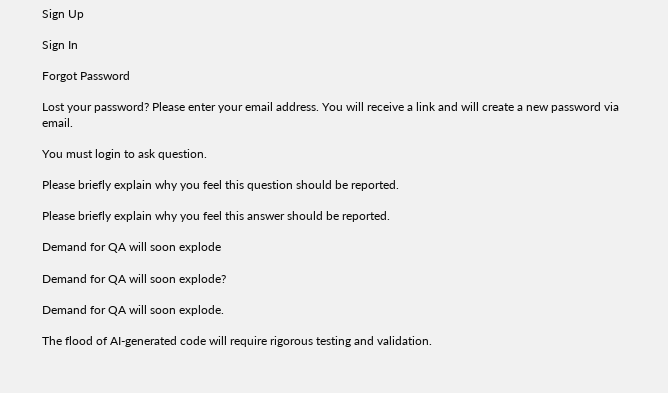Sign Up

Sign In

Forgot Password

Lost your password? Please enter your email address. You will receive a link and will create a new password via email.

You must login to ask question.

Please briefly explain why you feel this question should be reported.

Please briefly explain why you feel this answer should be reported.

Demand for QA will soon explode

Demand for QA will soon explode?

Demand for QA will soon explode.

The flood of AI-generated code will require rigorous testing and validation.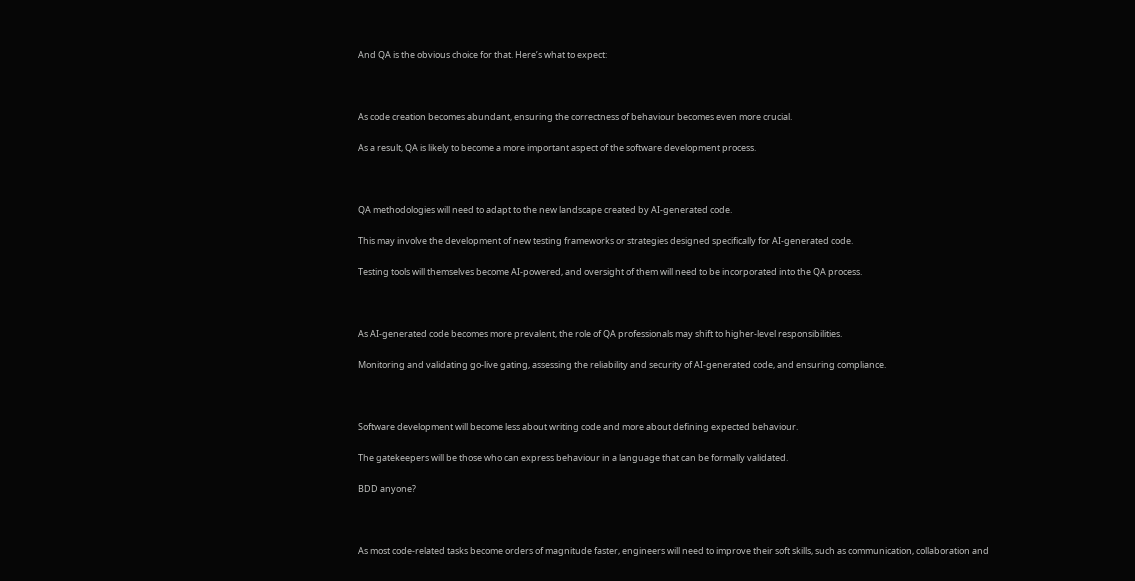And QA is the obvious choice for that. Here’s what to expect:



As code creation becomes abundant, ensuring the correctness of behaviour becomes even more crucial.

As a result, QA is likely to become a more important aspect of the software development process.



QA methodologies will need to adapt to the new landscape created by AI-generated code.

This may involve the development of new testing frameworks or strategies designed specifically for AI-generated code.

Testing tools will themselves become AI-powered, and oversight of them will need to be incorporated into the QA process.



As AI-generated code becomes more prevalent, the role of QA professionals may shift to higher-level responsibilities.

Monitoring and validating go-live gating, assessing the reliability and security of AI-generated code, and ensuring compliance.



Software development will become less about writing code and more about defining expected behaviour.

The gatekeepers will be those who can express behaviour in a language that can be formally validated.

BDD anyone?



As most code-related tasks become orders of magnitude faster, engineers will need to improve their soft skills, such as communication, collaboration and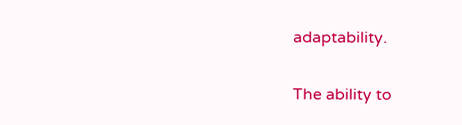adaptability.

The ability to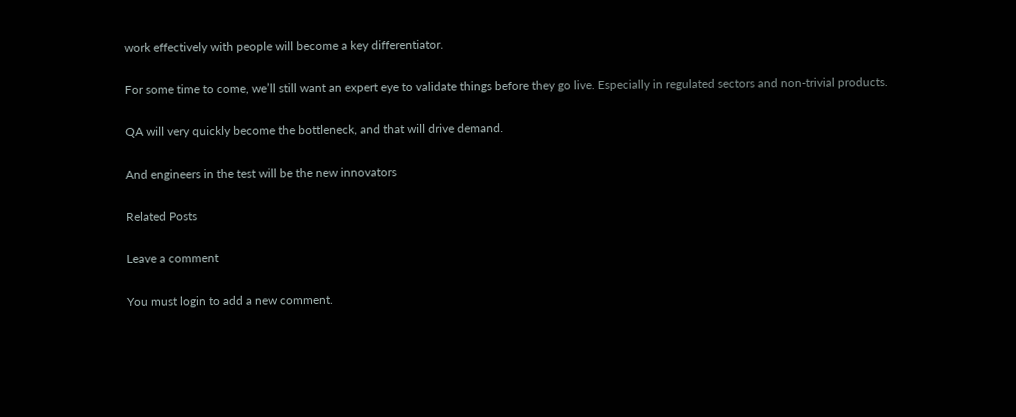work effectively with people will become a key differentiator.

For some time to come, we’ll still want an expert eye to validate things before they go live. Especially in regulated sectors and non-trivial products.

QA will very quickly become the bottleneck, and that will drive demand.

And engineers in the test will be the new innovators

Related Posts

Leave a comment

You must login to add a new comment.